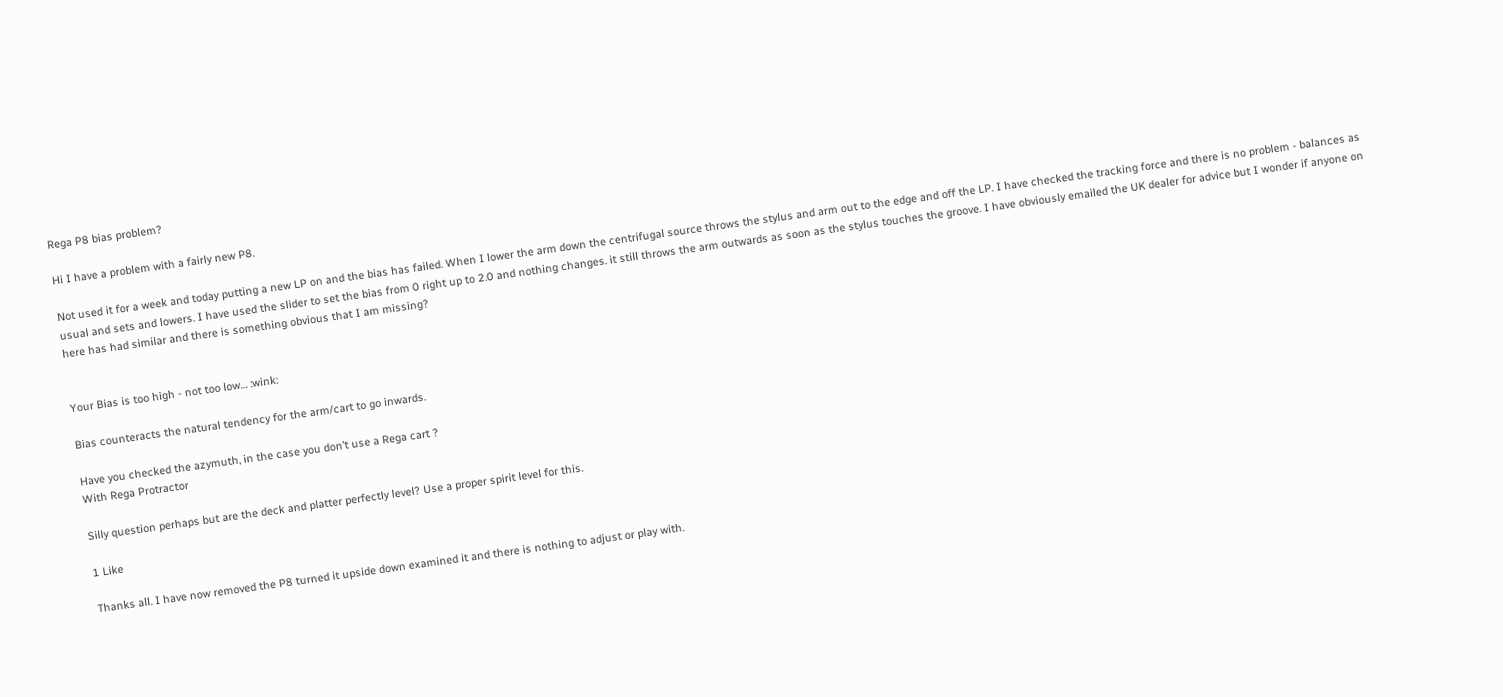Rega P8 bias problem?

Hi I have a problem with a fairly new P8.

Not used it for a week and today putting a new LP on and the bias has failed. When I lower the arm down the centrifugal source throws the stylus and arm out to the edge and off the LP. I have checked the tracking force and there is no problem - balances as usual and sets and lowers. I have used the slider to set the bias from 0 right up to 2.0 and nothing changes. it still throws the arm outwards as soon as the stylus touches the groove. I have obviously emailed the UK dealer for advice but I wonder if anyone on here has had similar and there is something obvious that I am missing?


Your Bias is too high - not too low… :wink:

Bias counteracts the natural tendency for the arm/cart to go inwards.

Have you checked the azymuth, in the case you don’t use a Rega cart ?
With Rega Protractor

Silly question perhaps but are the deck and platter perfectly level? Use a proper spirit level for this.

1 Like

Thanks all. I have now removed the P8 turned it upside down examined it and there is nothing to adjust or play with.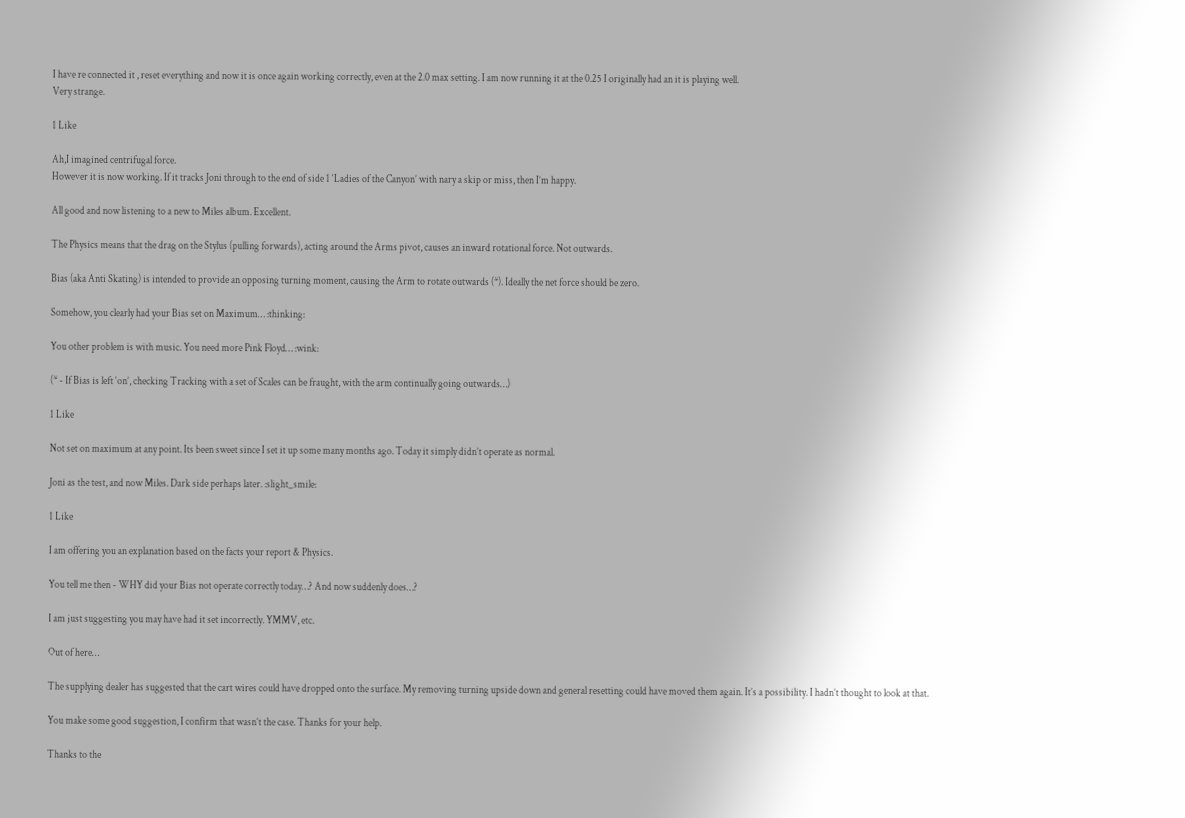I have re connected it , reset everything and now it is once again working correctly, even at the 2.0 max setting. I am now running it at the 0.25 I originally had an it is playing well.
Very strange.

1 Like

Ah,I imagined centrifugal force.
However it is now working. If it tracks Joni through to the end of side 1 ‘Ladies of the Canyon’ with nary a skip or miss, then I’m happy.

All good and now listening to a new to Miles album. Excellent.

The Physics means that the drag on the Stylus (pulling forwards), acting around the Arms pivot, causes an inward rotational force. Not outwards.

Bias (aka Anti Skating) is intended to provide an opposing turning moment, causing the Arm to rotate outwards (*). Ideally the net force should be zero.

Somehow, you clearly had your Bias set on Maximum… :thinking:

You other problem is with music. You need more Pink Floyd… :wink:

(* - If Bias is left ‘on’, checking Tracking with a set of Scales can be fraught, with the arm continually going outwards…)

1 Like

Not set on maximum at any point. Its been sweet since I set it up some many months ago. Today it simply didn’t operate as normal.

Joni as the test, and now Miles. Dark side perhaps later. :slight_smile:

1 Like

I am offering you an explanation based on the facts your report & Physics.

You tell me then - WHY did your Bias not operate correctly today…? And now suddenly does…?

I am just suggesting you may have had it set incorrectly. YMMV, etc.

Out of here…

The supplying dealer has suggested that the cart wires could have dropped onto the surface. My removing turning upside down and general resetting could have moved them again. It’s a possibility. I hadn’t thought to look at that.

You make some good suggestion, I confirm that wasn’t the case. Thanks for your help.

Thanks to the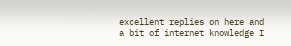excellent replies on here and a bit of internet knowledge I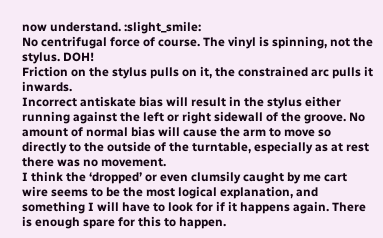now understand. :slight_smile:
No centrifugal force of course. The vinyl is spinning, not the stylus. DOH!
Friction on the stylus pulls on it, the constrained arc pulls it inwards.
Incorrect antiskate bias will result in the stylus either running against the left or right sidewall of the groove. No amount of normal bias will cause the arm to move so directly to the outside of the turntable, especially as at rest there was no movement.
I think the ‘dropped’ or even clumsily caught by me cart wire seems to be the most logical explanation, and something I will have to look for if it happens again. There is enough spare for this to happen.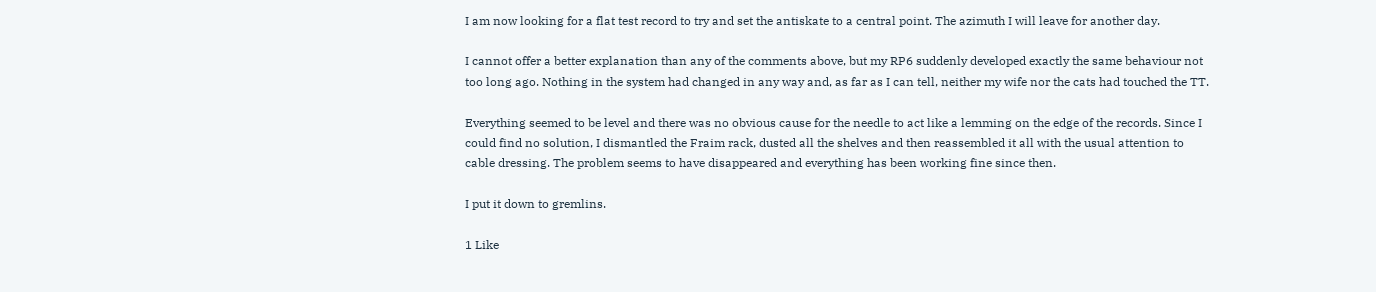I am now looking for a flat test record to try and set the antiskate to a central point. The azimuth I will leave for another day.

I cannot offer a better explanation than any of the comments above, but my RP6 suddenly developed exactly the same behaviour not too long ago. Nothing in the system had changed in any way and, as far as I can tell, neither my wife nor the cats had touched the TT.

Everything seemed to be level and there was no obvious cause for the needle to act like a lemming on the edge of the records. Since I could find no solution, I dismantled the Fraim rack, dusted all the shelves and then reassembled it all with the usual attention to cable dressing. The problem seems to have disappeared and everything has been working fine since then.

I put it down to gremlins.

1 Like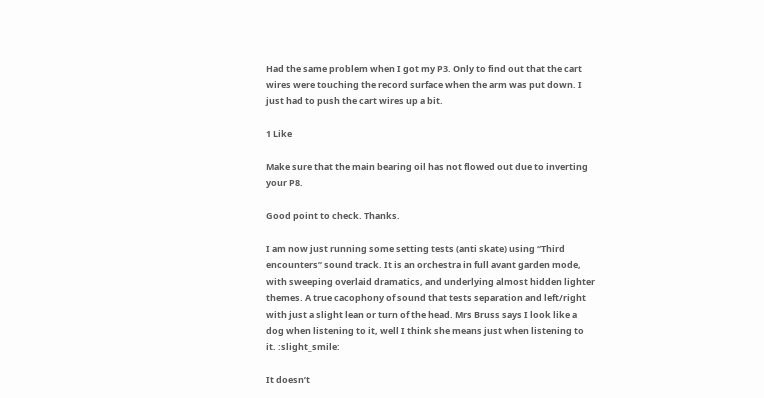Had the same problem when I got my P3. Only to find out that the cart wires were touching the record surface when the arm was put down. I just had to push the cart wires up a bit.

1 Like

Make sure that the main bearing oil has not flowed out due to inverting your P8.

Good point to check. Thanks.

I am now just running some setting tests (anti skate) using “Third encounters” sound track. It is an orchestra in full avant garden mode, with sweeping overlaid dramatics, and underlying almost hidden lighter themes. A true cacophony of sound that tests separation and left/right with just a slight lean or turn of the head. Mrs Bruss says I look like a dog when listening to it, well I think she means just when listening to it. :slight_smile:

It doesn’t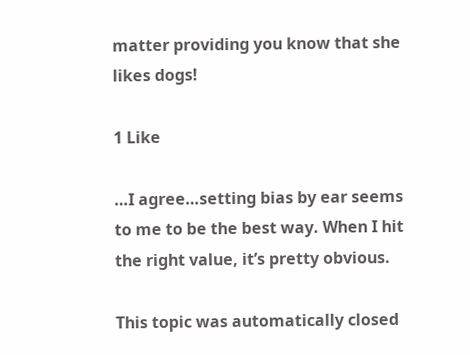matter providing you know that she likes dogs!

1 Like

…I agree…setting bias by ear seems to me to be the best way. When I hit the right value, it’s pretty obvious.

This topic was automatically closed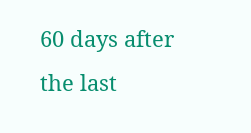60 days after the last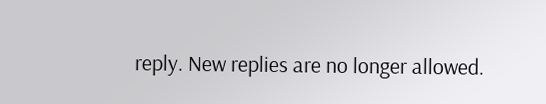reply. New replies are no longer allowed.